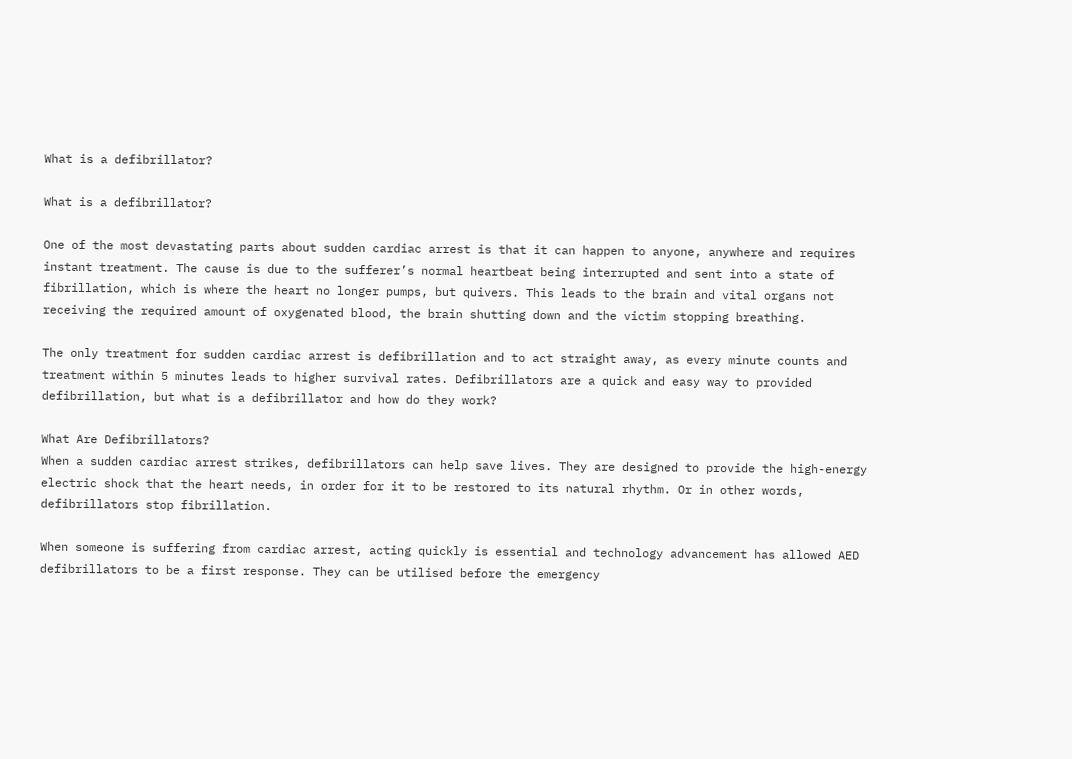What is a defibrillator?

What is a defibrillator?

One of the most devastating parts about sudden cardiac arrest is that it can happen to anyone, anywhere and requires instant treatment. The cause is due to the sufferer’s normal heartbeat being interrupted and sent into a state of fibrillation, which is where the heart no longer pumps, but quivers. This leads to the brain and vital organs not receiving the required amount of oxygenated blood, the brain shutting down and the victim stopping breathing.

The only treatment for sudden cardiac arrest is defibrillation and to act straight away, as every minute counts and treatment within 5 minutes leads to higher survival rates. Defibrillators are a quick and easy way to provided defibrillation, but what is a defibrillator and how do they work?

What Are Defibrillators?
When a sudden cardiac arrest strikes, defibrillators can help save lives. They are designed to provide the high-energy electric shock that the heart needs, in order for it to be restored to its natural rhythm. Or in other words, defibrillators stop fibrillation.

When someone is suffering from cardiac arrest, acting quickly is essential and technology advancement has allowed AED defibrillators to be a first response. They can be utilised before the emergency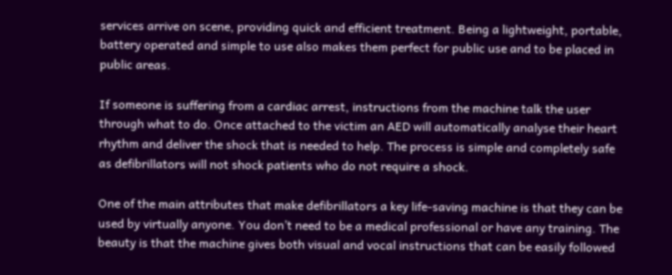services arrive on scene, providing quick and efficient treatment. Being a lightweight, portable, battery operated and simple to use also makes them perfect for public use and to be placed in public areas.

If someone is suffering from a cardiac arrest, instructions from the machine talk the user through what to do. Once attached to the victim an AED will automatically analyse their heart rhythm and deliver the shock that is needed to help. The process is simple and completely safe as defibrillators will not shock patients who do not require a shock.

One of the main attributes that make defibrillators a key life-saving machine is that they can be used by virtually anyone. You don’t need to be a medical professional or have any training. The beauty is that the machine gives both visual and vocal instructions that can be easily followed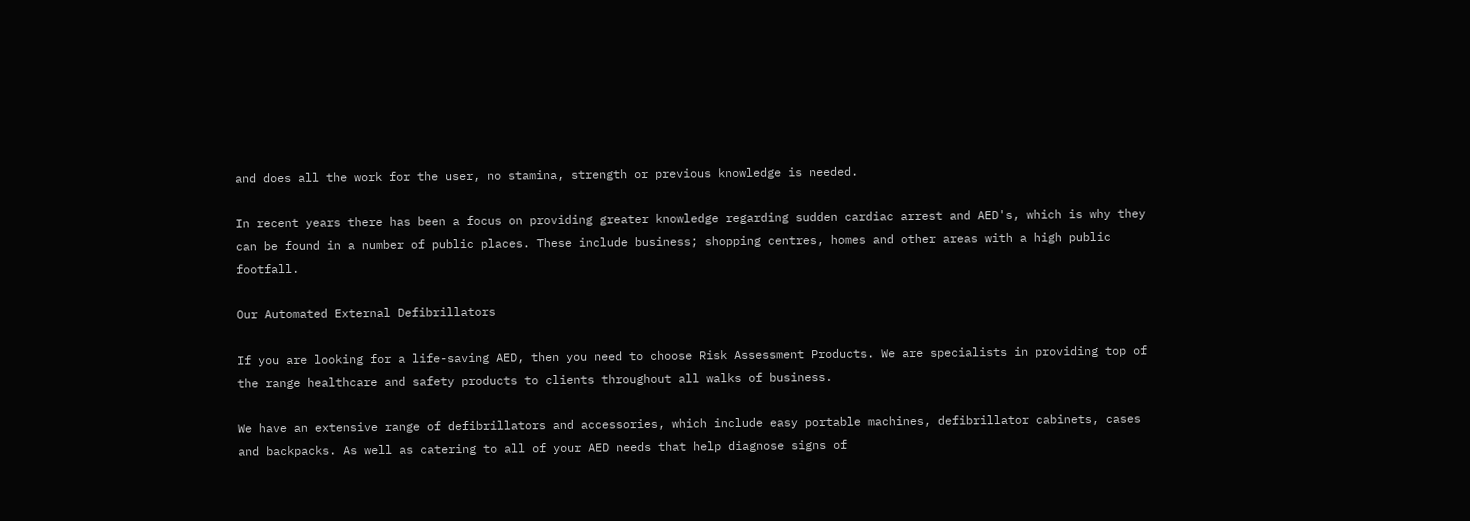and does all the work for the user, no stamina, strength or previous knowledge is needed.

In recent years there has been a focus on providing greater knowledge regarding sudden cardiac arrest and AED's, which is why they can be found in a number of public places. These include business; shopping centres, homes and other areas with a high public footfall.

Our Automated External Defibrillators

If you are looking for a life-saving AED, then you need to choose Risk Assessment Products. We are specialists in providing top of the range healthcare and safety products to clients throughout all walks of business.

We have an extensive range of defibrillators and accessories, which include easy portable machines, defibrillator cabinets, cases and backpacks. As well as catering to all of your AED needs that help diagnose signs of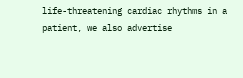life-threatening cardiac rhythms in a patient, we also advertise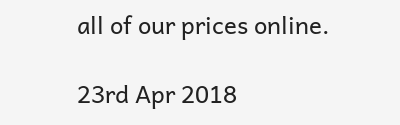all of our prices online.

23rd Apr 2018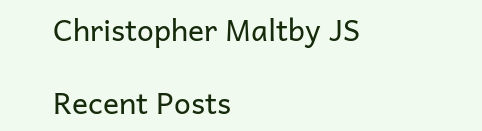Christopher Maltby JS

Recent Posts